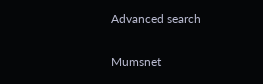Advanced search

Mumsnet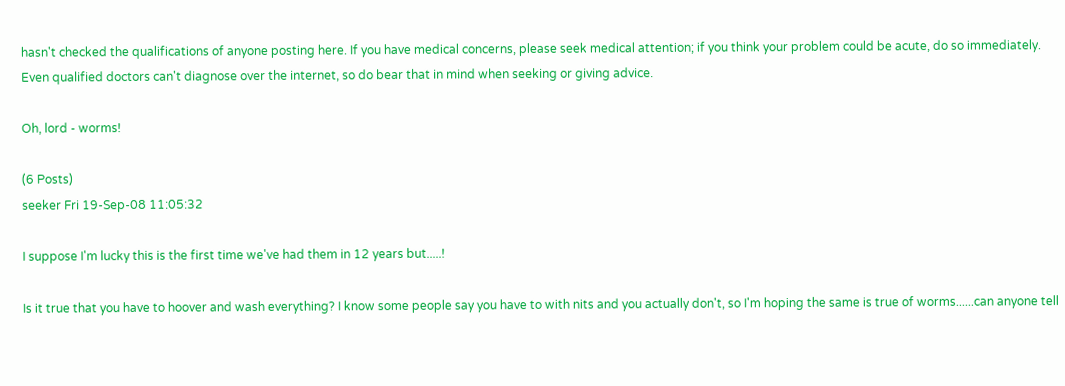hasn't checked the qualifications of anyone posting here. If you have medical concerns, please seek medical attention; if you think your problem could be acute, do so immediately. Even qualified doctors can't diagnose over the internet, so do bear that in mind when seeking or giving advice.

Oh, lord - worms!

(6 Posts)
seeker Fri 19-Sep-08 11:05:32

I suppose I'm lucky this is the first time we've had them in 12 years but.....!

Is it true that you have to hoover and wash everything? I know some people say you have to with nits and you actually don't, so I'm hoping the same is true of worms......can anyone tell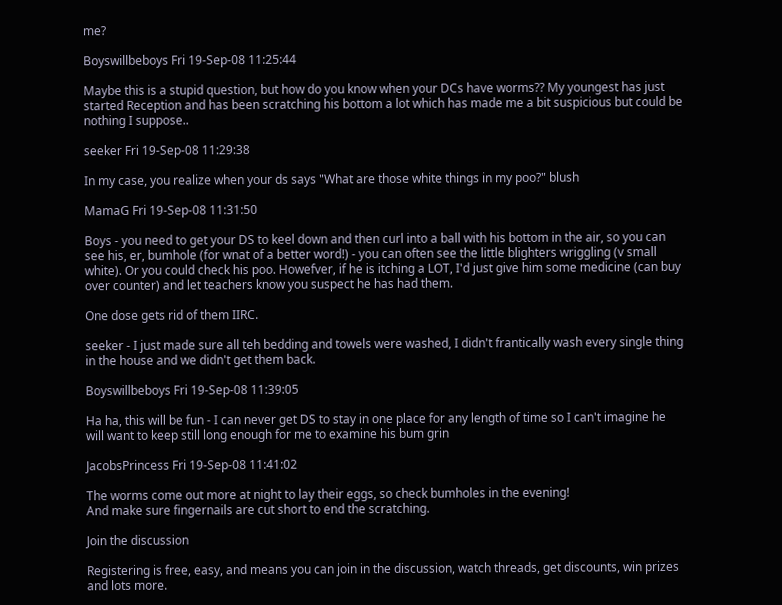me?

Boyswillbeboys Fri 19-Sep-08 11:25:44

Maybe this is a stupid question, but how do you know when your DCs have worms?? My youngest has just started Reception and has been scratching his bottom a lot which has made me a bit suspicious but could be nothing I suppose..

seeker Fri 19-Sep-08 11:29:38

In my case, you realize when your ds says "What are those white things in my poo?" blush

MamaG Fri 19-Sep-08 11:31:50

Boys - you need to get your DS to keel down and then curl into a ball with his bottom in the air, so you can see his, er, bumhole (for wnat of a better word!) - you can often see the little blighters wriggling (v small white). Or you could check his poo. Howefver, if he is itching a LOT, I'd just give him some medicine (can buy over counter) and let teachers know you suspect he has had them.

One dose gets rid of them IIRC.

seeker - I just made sure all teh bedding and towels were washed, I didn't frantically wash every single thing in the house and we didn't get them back.

Boyswillbeboys Fri 19-Sep-08 11:39:05

Ha ha, this will be fun - I can never get DS to stay in one place for any length of time so I can't imagine he will want to keep still long enough for me to examine his bum grin

JacobsPrincess Fri 19-Sep-08 11:41:02

The worms come out more at night to lay their eggs, so check bumholes in the evening!
And make sure fingernails are cut short to end the scratching.

Join the discussion

Registering is free, easy, and means you can join in the discussion, watch threads, get discounts, win prizes and lots more.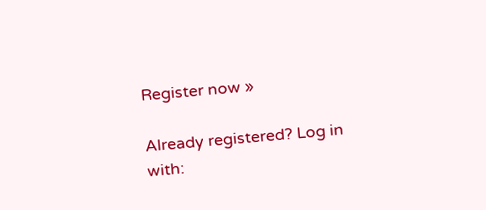Register now »

Already registered? Log in with: